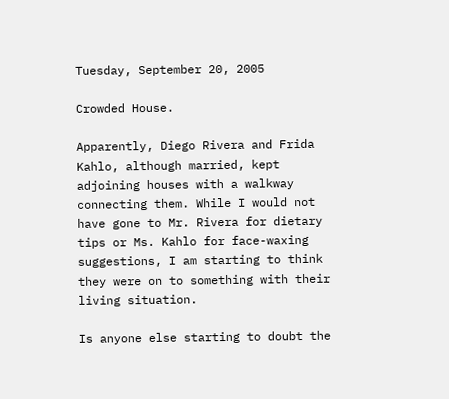Tuesday, September 20, 2005

Crowded House.

Apparently, Diego Rivera and Frida Kahlo, although married, kept adjoining houses with a walkway connecting them. While I would not have gone to Mr. Rivera for dietary tips or Ms. Kahlo for face-waxing suggestions, I am starting to think they were on to something with their living situation.

Is anyone else starting to doubt the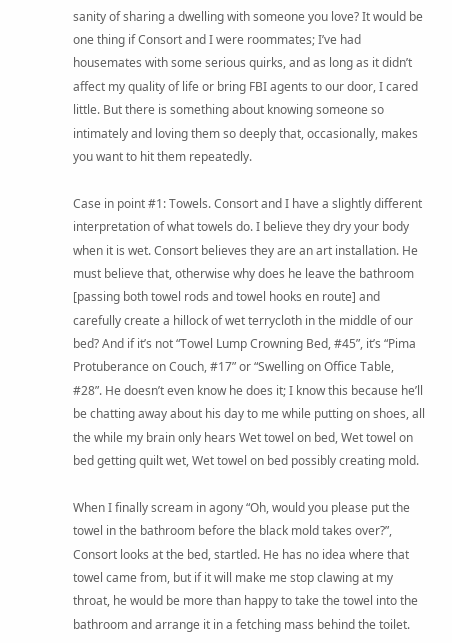sanity of sharing a dwelling with someone you love? It would be one thing if Consort and I were roommates; I’ve had housemates with some serious quirks, and as long as it didn’t affect my quality of life or bring FBI agents to our door, I cared little. But there is something about knowing someone so intimately and loving them so deeply that, occasionally, makes you want to hit them repeatedly.

Case in point #1: Towels. Consort and I have a slightly different interpretation of what towels do. I believe they dry your body when it is wet. Consort believes they are an art installation. He must believe that, otherwise why does he leave the bathroom [passing both towel rods and towel hooks en route] and carefully create a hillock of wet terrycloth in the middle of our bed? And if it’s not “Towel Lump Crowning Bed, #45”, it’s “Pima Protuberance on Couch, #17” or “Swelling on Office Table, #28”. He doesn’t even know he does it; I know this because he’ll be chatting away about his day to me while putting on shoes, all the while my brain only hears Wet towel on bed, Wet towel on bed getting quilt wet, Wet towel on bed possibly creating mold.

When I finally scream in agony “Oh, would you please put the towel in the bathroom before the black mold takes over?”, Consort looks at the bed, startled. He has no idea where that towel came from, but if it will make me stop clawing at my throat, he would be more than happy to take the towel into the bathroom and arrange it in a fetching mass behind the toilet.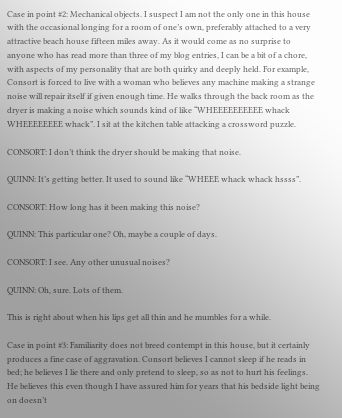Case in point #2: Mechanical objects. I suspect I am not the only one in this house with the occasional longing for a room of one’s own, preferably attached to a very attractive beach house fifteen miles away. As it would come as no surprise to anyone who has read more than three of my blog entries, I can be a bit of a chore, with aspects of my personality that are both quirky and deeply held. For example, Consort is forced to live with a woman who believes any machine making a strange noise will repair itself if given enough time. He walks through the back room as the dryer is making a noise which sounds kind of like “WHEEEEEEEEEE whack WHEEEEEEEE whack”. I sit at the kitchen table attacking a crossword puzzle.

CONSORT: I don’t think the dryer should be making that noise.

QUINN: It’s getting better. It used to sound like “WHEEE whack whack hssss”.

CONSORT: How long has it been making this noise?

QUINN: This particular one? Oh, maybe a couple of days.

CONSORT: I see. Any other unusual noises?

QUINN: Oh, sure. Lots of them.

This is right about when his lips get all thin and he mumbles for a while.

Case in point #3: Familiarity does not breed contempt in this house, but it certainly produces a fine case of aggravation. Consort believes I cannot sleep if he reads in bed; he believes I lie there and only pretend to sleep, so as not to hurt his feelings. He believes this even though I have assured him for years that his bedside light being on doesn’t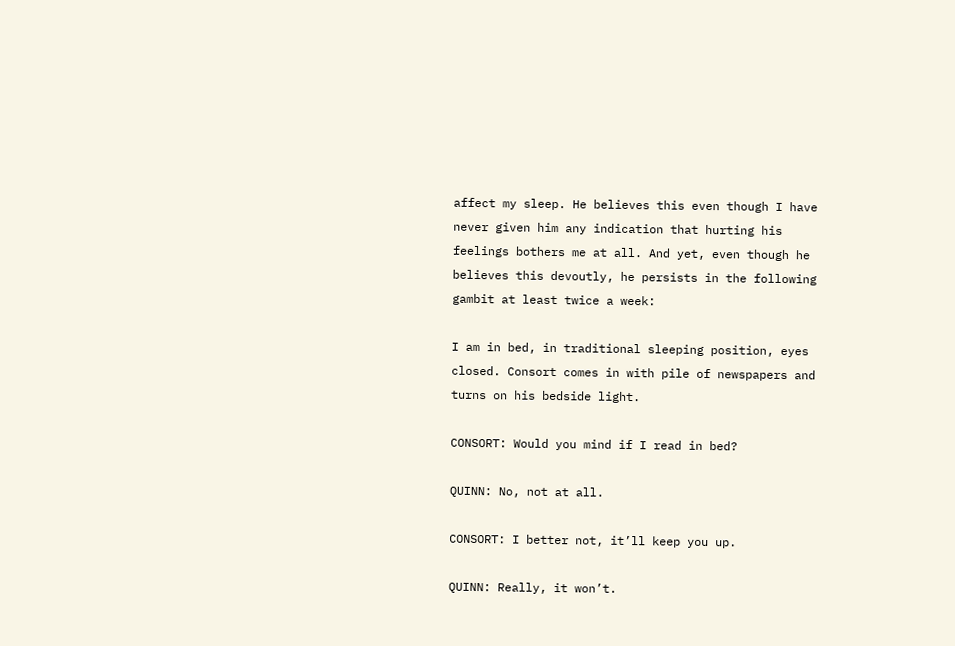affect my sleep. He believes this even though I have never given him any indication that hurting his feelings bothers me at all. And yet, even though he believes this devoutly, he persists in the following gambit at least twice a week:

I am in bed, in traditional sleeping position, eyes closed. Consort comes in with pile of newspapers and turns on his bedside light.

CONSORT: Would you mind if I read in bed?

QUINN: No, not at all.

CONSORT: I better not, it’ll keep you up.

QUINN: Really, it won’t.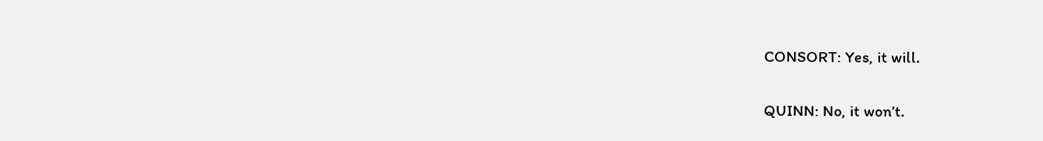CONSORT: Yes, it will.

QUINN: No, it won’t.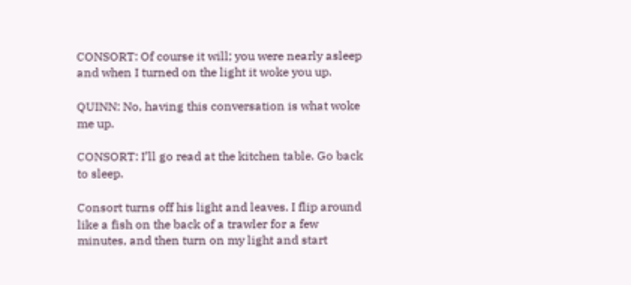CONSORT: Of course it will; you were nearly asleep and when I turned on the light it woke you up.

QUINN: No, having this conversation is what woke me up.

CONSORT: I’ll go read at the kitchen table. Go back to sleep.

Consort turns off his light and leaves. I flip around like a fish on the back of a trawler for a few minutes, and then turn on my light and start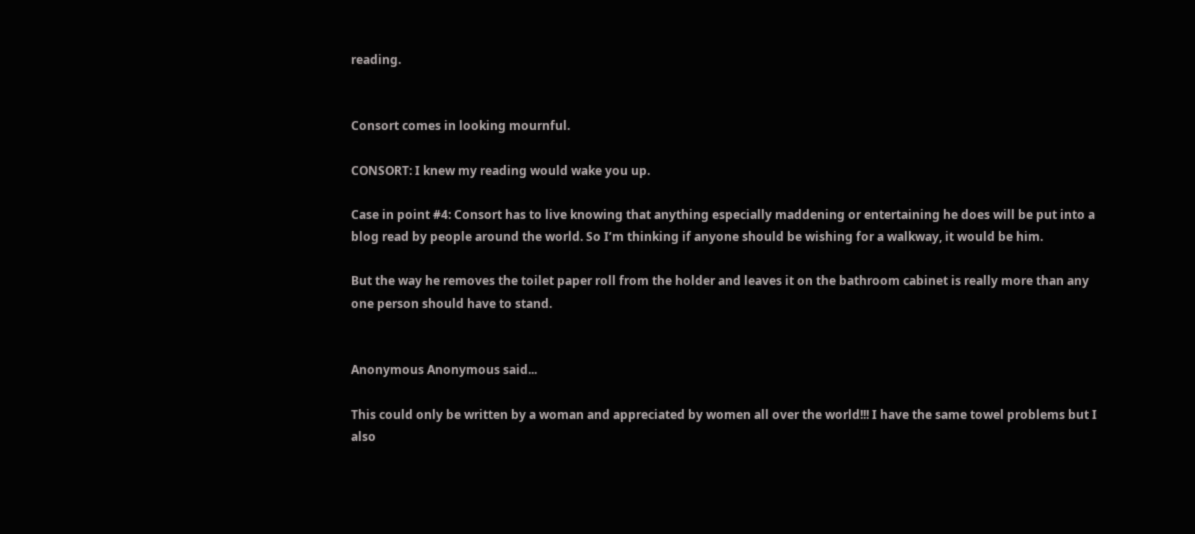reading.


Consort comes in looking mournful.

CONSORT: I knew my reading would wake you up.

Case in point #4: Consort has to live knowing that anything especially maddening or entertaining he does will be put into a blog read by people around the world. So I’m thinking if anyone should be wishing for a walkway, it would be him.

But the way he removes the toilet paper roll from the holder and leaves it on the bathroom cabinet is really more than any one person should have to stand.


Anonymous Anonymous said...

This could only be written by a woman and appreciated by women all over the world!!! I have the same towel problems but I also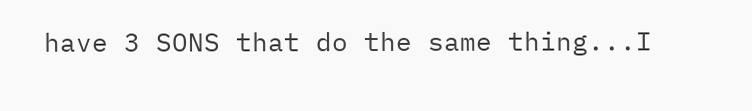have 3 SONS that do the same thing...I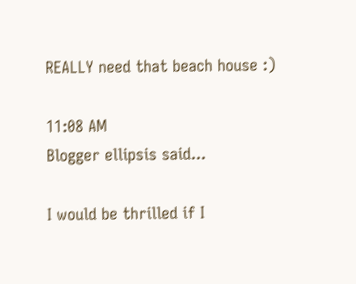REALLY need that beach house :)

11:08 AM
Blogger ellipsis said...

I would be thrilled if I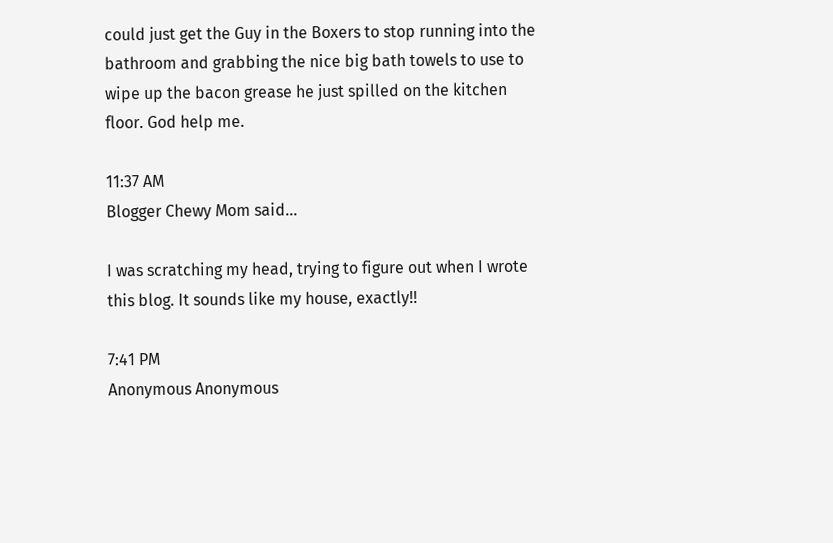could just get the Guy in the Boxers to stop running into the bathroom and grabbing the nice big bath towels to use to wipe up the bacon grease he just spilled on the kitchen floor. God help me.

11:37 AM
Blogger Chewy Mom said...

I was scratching my head, trying to figure out when I wrote this blog. It sounds like my house, exactly!!

7:41 PM
Anonymous Anonymous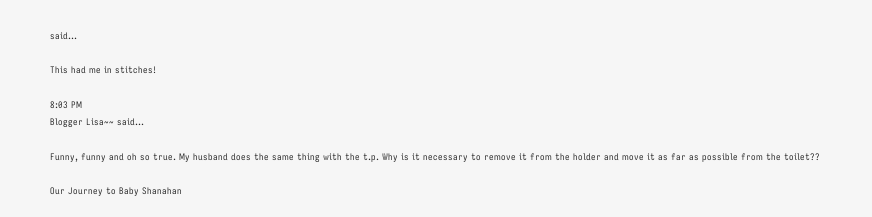said...

This had me in stitches!

8:03 PM
Blogger Lisa~~ said...

Funny, funny and oh so true. My husband does the same thing with the t.p. Why is it necessary to remove it from the holder and move it as far as possible from the toilet??

Our Journey to Baby Shanahan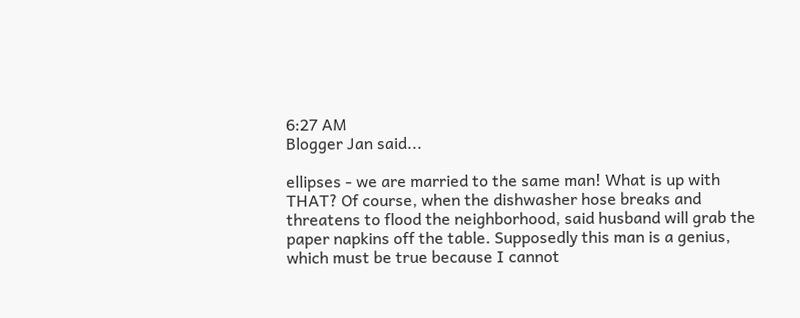6:27 AM
Blogger Jan said...

ellipses - we are married to the same man! What is up with THAT? Of course, when the dishwasher hose breaks and threatens to flood the neighborhood, said husband will grab the paper napkins off the table. Supposedly this man is a genius, which must be true because I cannot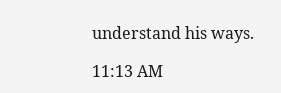understand his ways.

11:13 AM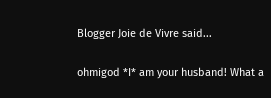Blogger Joie de Vivre said...

ohmigod *I* am your husband! What a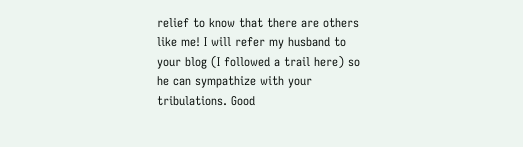relief to know that there are others like me! I will refer my husband to your blog (I followed a trail here) so he can sympathize with your tribulations. Good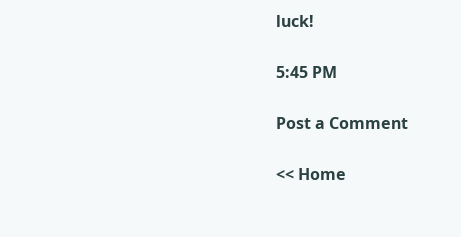luck!

5:45 PM

Post a Comment

<< Home